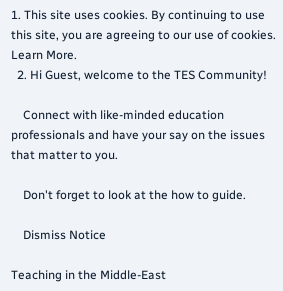1. This site uses cookies. By continuing to use this site, you are agreeing to our use of cookies. Learn More.
  2. Hi Guest, welcome to the TES Community!

    Connect with like-minded education professionals and have your say on the issues that matter to you.

    Don't forget to look at the how to guide.

    Dismiss Notice

Teaching in the Middle-East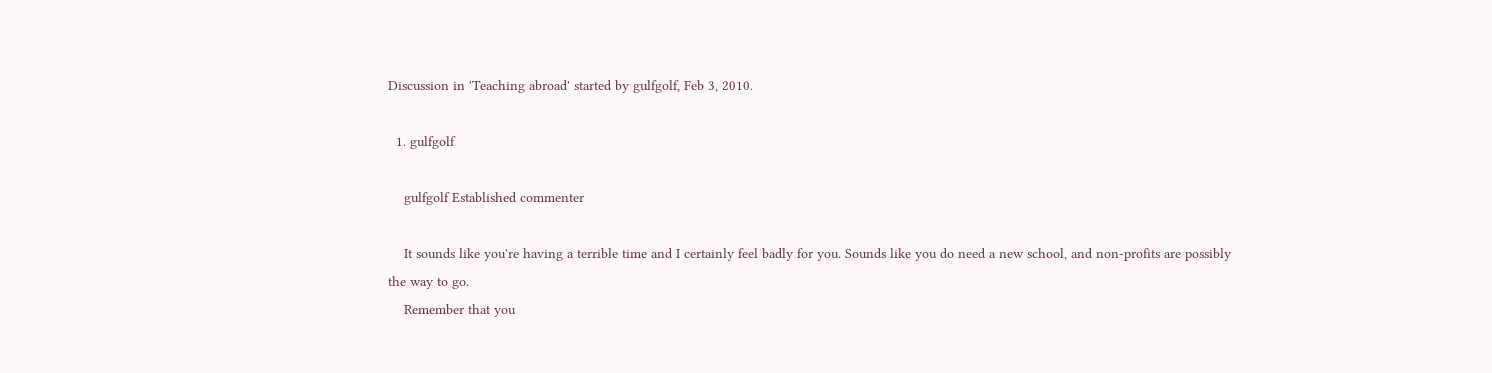Discussion in 'Teaching abroad' started by gulfgolf, Feb 3, 2010.

  1. gulfgolf

    gulfgolf Established commenter

    It sounds like you're having a terrible time and I certainly feel badly for you. Sounds like you do need a new school, and non-profits are possibly the way to go.
    Remember that you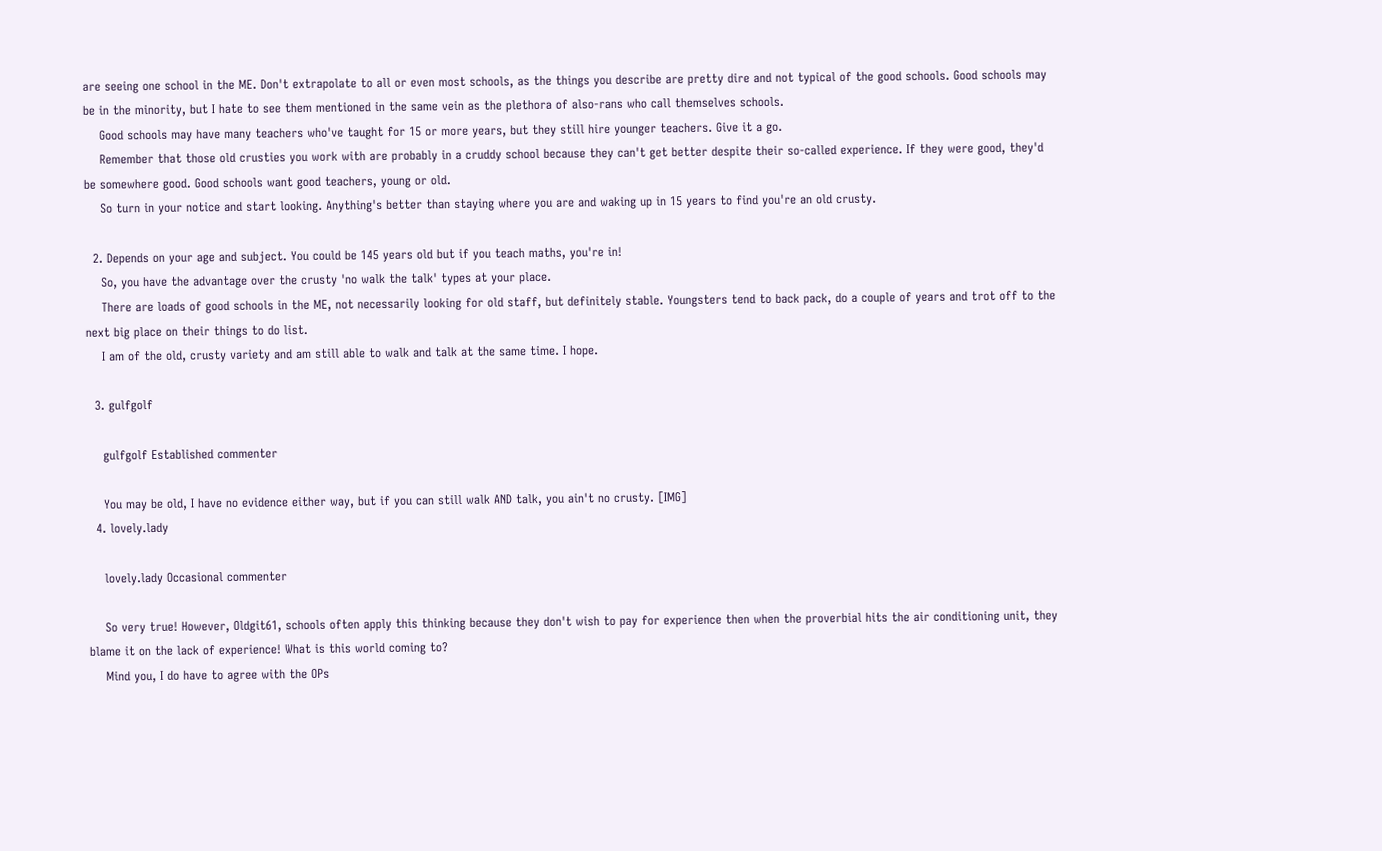are seeing one school in the ME. Don't extrapolate to all or even most schools, as the things you describe are pretty dire and not typical of the good schools. Good schools may be in the minority, but I hate to see them mentioned in the same vein as the plethora of also-rans who call themselves schools.
    Good schools may have many teachers who've taught for 15 or more years, but they still hire younger teachers. Give it a go.
    Remember that those old crusties you work with are probably in a cruddy school because they can't get better despite their so-called experience. If they were good, they'd be somewhere good. Good schools want good teachers, young or old.
    So turn in your notice and start looking. Anything's better than staying where you are and waking up in 15 years to find you're an old crusty.

  2. Depends on your age and subject. You could be 145 years old but if you teach maths, you're in!
    So, you have the advantage over the crusty 'no walk the talk' types at your place.
    There are loads of good schools in the ME, not necessarily looking for old staff, but definitely stable. Youngsters tend to back pack, do a couple of years and trot off to the next big place on their things to do list.
    I am of the old, crusty variety and am still able to walk and talk at the same time. I hope.

  3. gulfgolf

    gulfgolf Established commenter

    You may be old, I have no evidence either way, but if you can still walk AND talk, you ain't no crusty. [IMG]
  4. lovely.lady

    lovely.lady Occasional commenter

    So very true! However, Oldgit61, schools often apply this thinking because they don't wish to pay for experience then when the proverbial hits the air conditioning unit, they blame it on the lack of experience! What is this world coming to?
    Mind you, I do have to agree with the OPs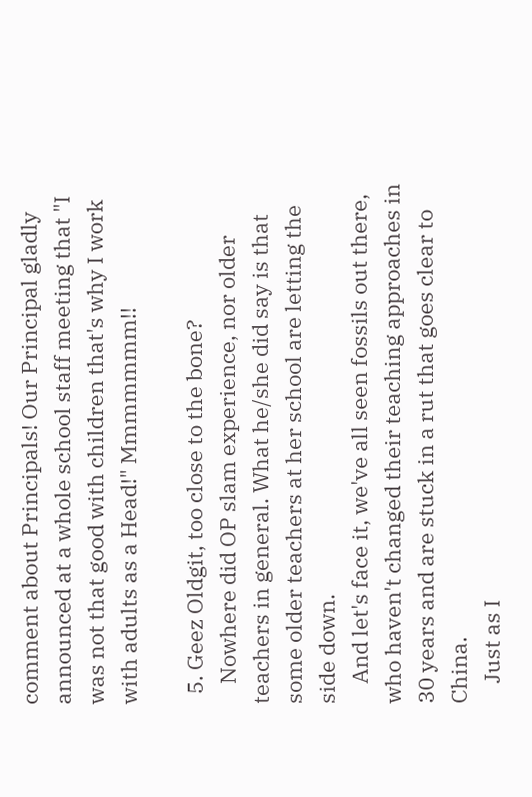comment about Principals! Our Principal gladly announced at a whole school staff meeting that "I was not that good with children that's why I work with adults as a Head!" Mmmmmmm!!

  5. Geez Oldgit, too close to the bone?
    Nowhere did OP slam experience, nor older teachers in general. What he/she did say is that some older teachers at her school are letting the side down.
    And let's face it, we've all seen fossils out there, who haven't changed their teaching approaches in 30 years and are stuck in a rut that goes clear to China.
    Just as I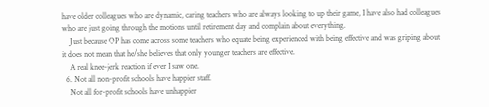have older colleagues who are dynamic, caring teachers who are always looking to up their game, I have also had colleagues who are just going through the motions until retirement day and complain about everything.
    Just because OP has come across some teachers who equate being experienced with being effective and was griping about it does not mean that he/she believes that only younger teachers are effective.
    A real knee-jerk reaction if ever I saw one.
  6. Not all non-profit schools have happier staff.
    Not all for-profit schools have unhappier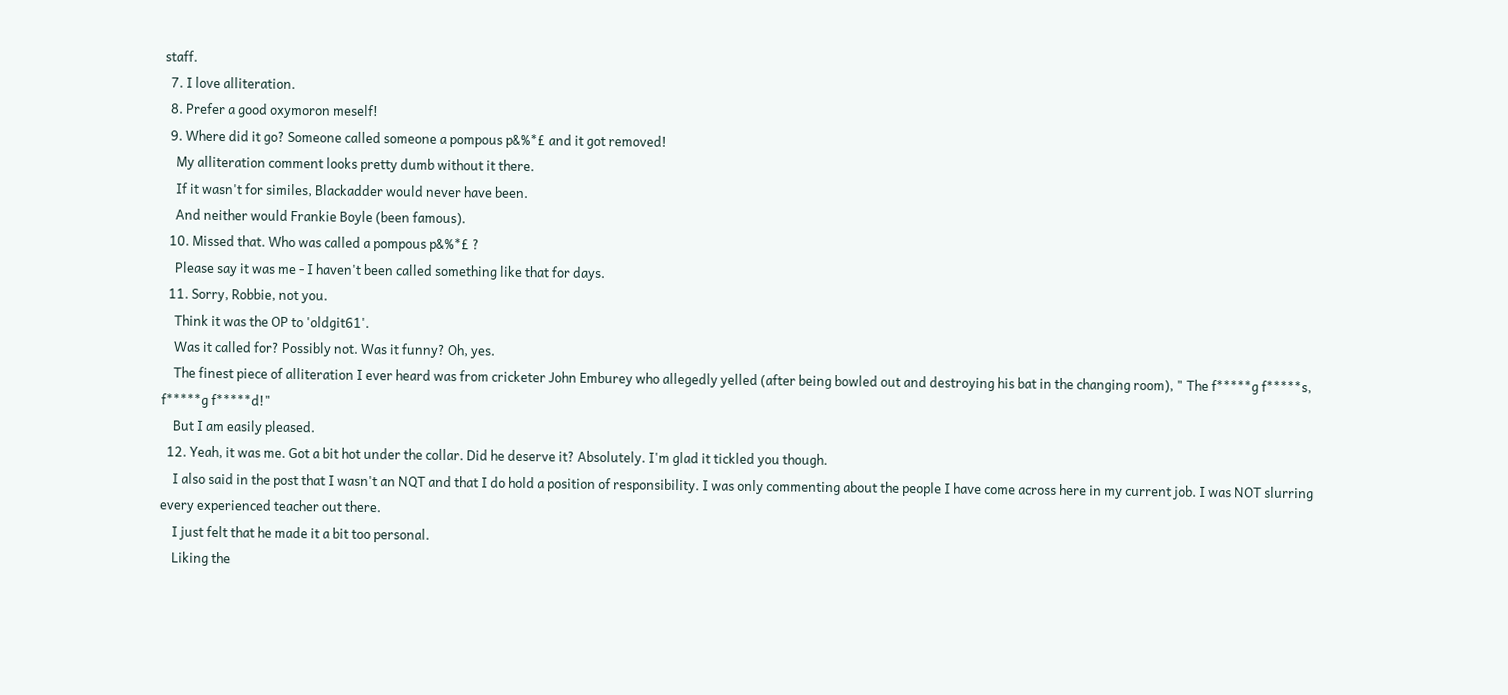staff.
  7. I love alliteration.
  8. Prefer a good oxymoron meself!
  9. Where did it go? Someone called someone a pompous p&%*£ and it got removed!
    My alliteration comment looks pretty dumb without it there.
    If it wasn't for similes, Blackadder would never have been.
    And neither would Frankie Boyle (been famous).
  10. Missed that. Who was called a pompous p&%*£ ?
    Please say it was me - I haven't been called something like that for days.
  11. Sorry, Robbie, not you.
    Think it was the OP to 'oldgit61'.
    Was it called for? Possibly not. Was it funny? Oh, yes.
    The finest piece of alliteration I ever heard was from cricketer John Emburey who allegedly yelled (after being bowled out and destroying his bat in the changing room), " The f*****g f*****s, f*****g f*****d!"
    But I am easily pleased.
  12. Yeah, it was me. Got a bit hot under the collar. Did he deserve it? Absolutely. I'm glad it tickled you though.
    I also said in the post that I wasn't an NQT and that I do hold a position of responsibility. I was only commenting about the people I have come across here in my current job. I was NOT slurring every experienced teacher out there.
    I just felt that he made it a bit too personal.
    Liking the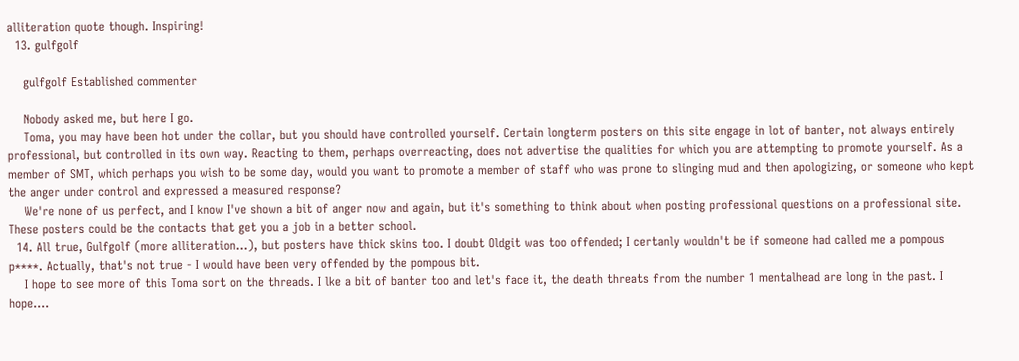alliteration quote though. Inspiring!
  13. gulfgolf

    gulfgolf Established commenter

    Nobody asked me, but here I go.
    Toma, you may have been hot under the collar, but you should have controlled yourself. Certain longterm posters on this site engage in lot of banter, not always entirely professional, but controlled in its own way. Reacting to them, perhaps overreacting, does not advertise the qualities for which you are attempting to promote yourself. As a member of SMT, which perhaps you wish to be some day, would you want to promote a member of staff who was prone to slinging mud and then apologizing, or someone who kept the anger under control and expressed a measured response?
    We're none of us perfect, and I know I've shown a bit of anger now and again, but it's something to think about when posting professional questions on a professional site. These posters could be the contacts that get you a job in a better school.
  14. All true, Gulfgolf (more alliteration...), but posters have thick skins too. I doubt Oldgit was too offended; I certanly wouldn't be if someone had called me a pompous p****. Actually, that's not true - I would have been very offended by the pompous bit.
    I hope to see more of this Toma sort on the threads. I lke a bit of banter too and let's face it, the death threats from the number 1 mentalhead are long in the past. I hope....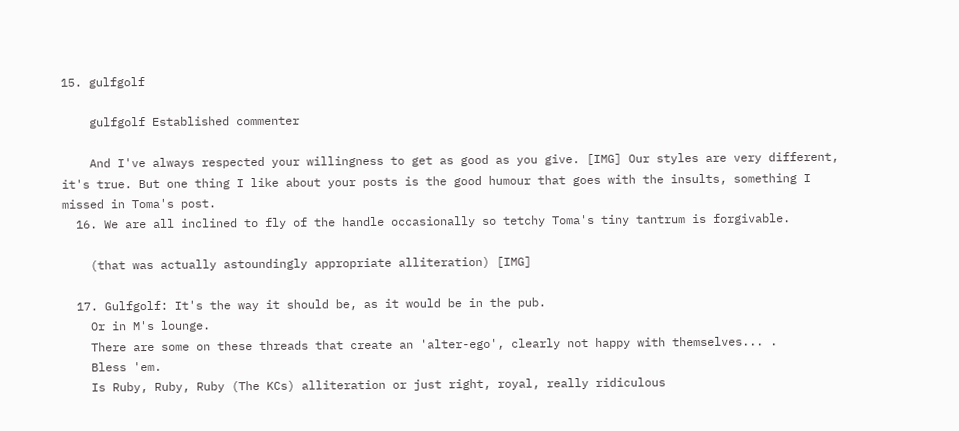15. gulfgolf

    gulfgolf Established commenter

    And I've always respected your willingness to get as good as you give. [IMG] Our styles are very different, it's true. But one thing I like about your posts is the good humour that goes with the insults, something I missed in Toma's post.
  16. We are all inclined to fly of the handle occasionally so tetchy Toma's tiny tantrum is forgivable.

    (that was actually astoundingly appropriate alliteration) [IMG]

  17. Gulfgolf: It's the way it should be, as it would be in the pub.
    Or in M's lounge.
    There are some on these threads that create an 'alter-ego', clearly not happy with themselves... .
    Bless 'em.
    Is Ruby, Ruby, Ruby (The KCs) alliteration or just right, royal, really ridiculous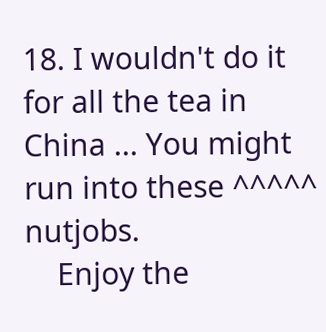18. I wouldn't do it for all the tea in China ... You might run into these ^^^^^ nutjobs.
    Enjoy the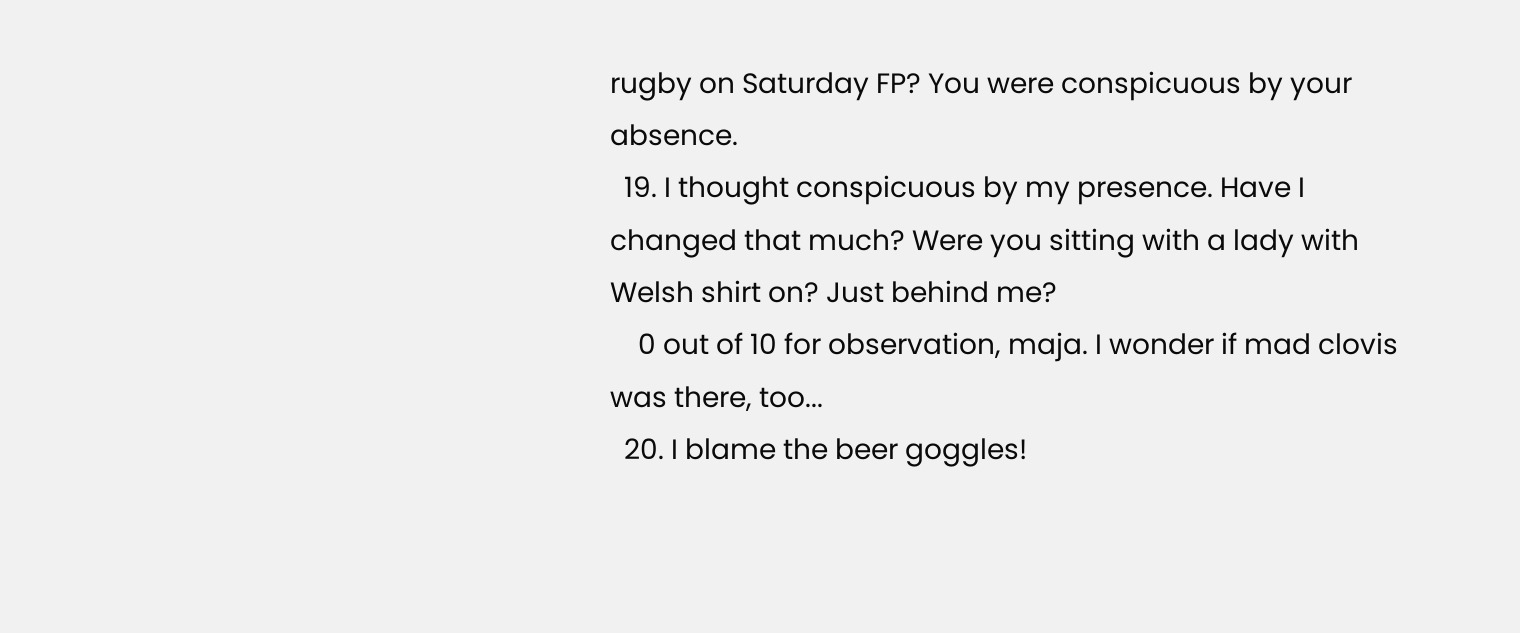rugby on Saturday FP? You were conspicuous by your absence.
  19. I thought conspicuous by my presence. Have I changed that much? Were you sitting with a lady with Welsh shirt on? Just behind me?
    0 out of 10 for observation, maja. I wonder if mad clovis was there, too...
  20. I blame the beer goggles!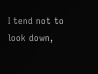I tend not to look down,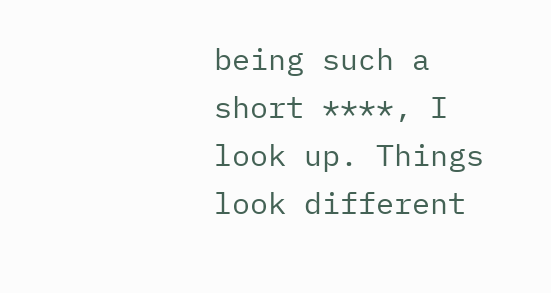being such a short ****, I look up. Things look different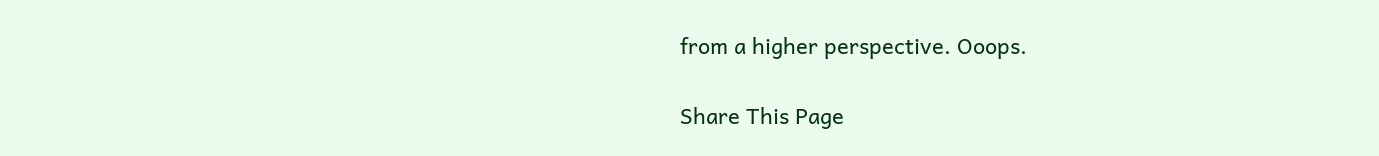from a higher perspective. Ooops.

Share This Page